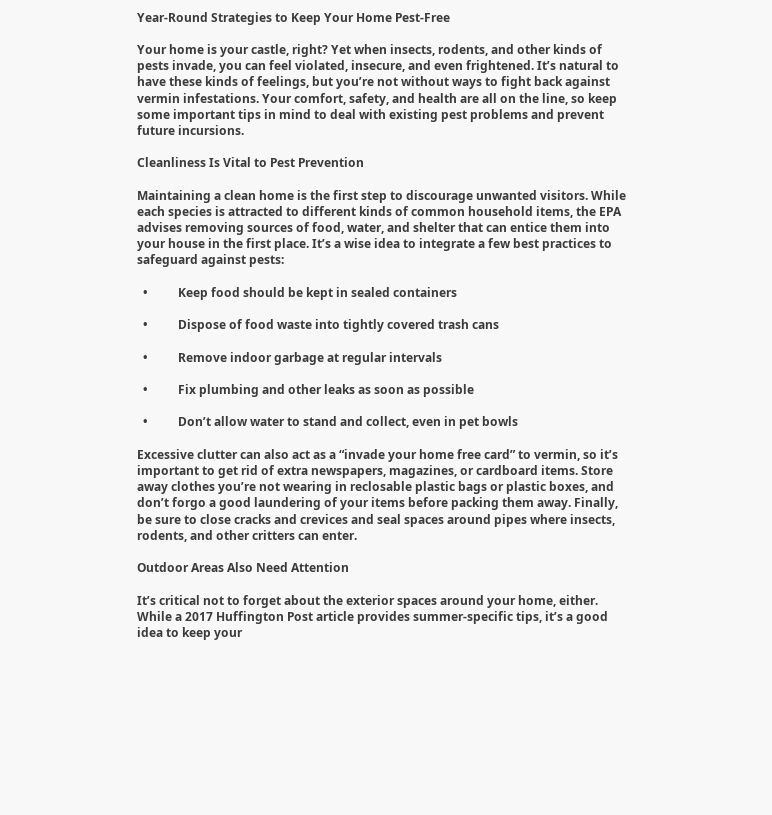Year-Round Strategies to Keep Your Home Pest-Free

Your home is your castle, right? Yet when insects, rodents, and other kinds of pests invade, you can feel violated, insecure, and even frightened. It’s natural to have these kinds of feelings, but you’re not without ways to fight back against vermin infestations. Your comfort, safety, and health are all on the line, so keep some important tips in mind to deal with existing pest problems and prevent future incursions.

Cleanliness Is Vital to Pest Prevention

Maintaining a clean home is the first step to discourage unwanted visitors. While each species is attracted to different kinds of common household items, the EPA advises removing sources of food, water, and shelter that can entice them into your house in the first place. It’s a wise idea to integrate a few best practices to safeguard against pests:

  •          Keep food should be kept in sealed containers

  •          Dispose of food waste into tightly covered trash cans

  •          Remove indoor garbage at regular intervals

  •          Fix plumbing and other leaks as soon as possible

  •          Don’t allow water to stand and collect, even in pet bowls

Excessive clutter can also act as a “invade your home free card” to vermin, so it’s important to get rid of extra newspapers, magazines, or cardboard items. Store away clothes you’re not wearing in reclosable plastic bags or plastic boxes, and don’t forgo a good laundering of your items before packing them away. Finally, be sure to close cracks and crevices and seal spaces around pipes where insects, rodents, and other critters can enter.

Outdoor Areas Also Need Attention

It’s critical not to forget about the exterior spaces around your home, either. While a 2017 Huffington Post article provides summer-specific tips, it’s a good idea to keep your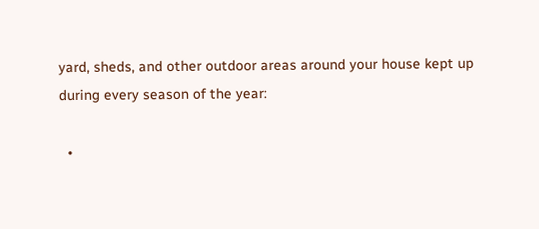yard, sheds, and other outdoor areas around your house kept up during every season of the year:

  •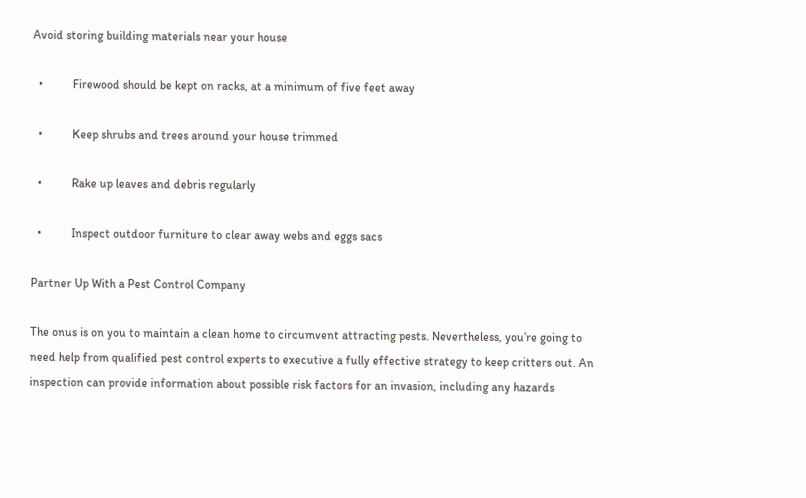Avoid storing building materials near your house

  •          Firewood should be kept on racks, at a minimum of five feet away

  •          Keep shrubs and trees around your house trimmed

  •          Rake up leaves and debris regularly

  •          Inspect outdoor furniture to clear away webs and eggs sacs

Partner Up With a Pest Control Company

The onus is on you to maintain a clean home to circumvent attracting pests. Nevertheless, you’re going to need help from qualified pest control experts to executive a fully effective strategy to keep critters out. An inspection can provide information about possible risk factors for an invasion, including any hazards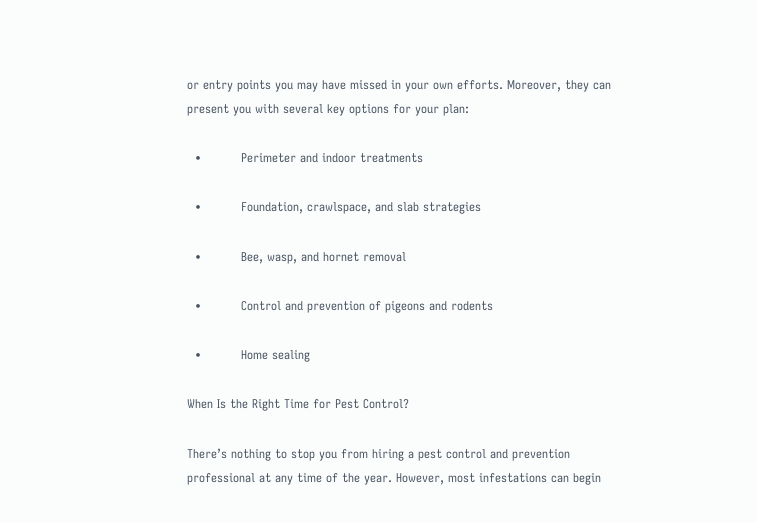or entry points you may have missed in your own efforts. Moreover, they can present you with several key options for your plan:

  •          Perimeter and indoor treatments

  •          Foundation, crawlspace, and slab strategies

  •          Bee, wasp, and hornet removal

  •          Control and prevention of pigeons and rodents

  •          Home sealing

When Is the Right Time for Pest Control?

There’s nothing to stop you from hiring a pest control and prevention professional at any time of the year. However, most infestations can begin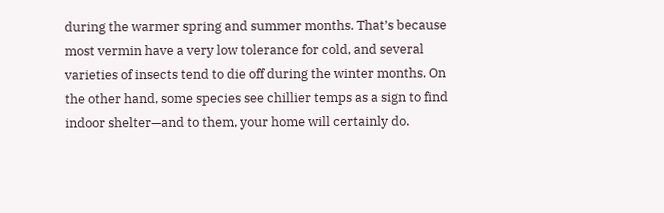during the warmer spring and summer months. That’s because most vermin have a very low tolerance for cold, and several varieties of insects tend to die off during the winter months. On the other hand, some species see chillier temps as a sign to find indoor shelter—and to them, your home will certainly do.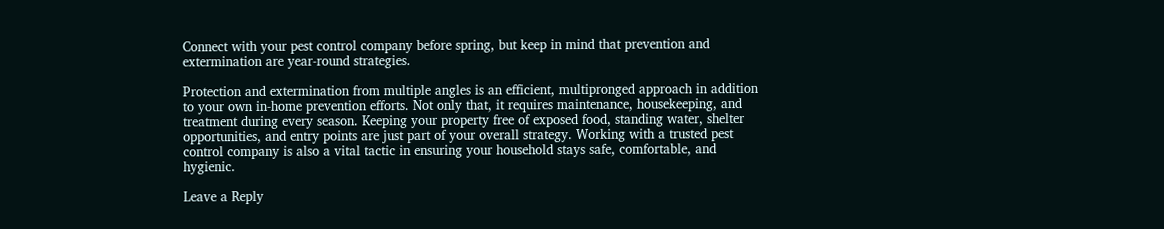Connect with your pest control company before spring, but keep in mind that prevention and extermination are year-round strategies.

Protection and extermination from multiple angles is an efficient, multipronged approach in addition to your own in-home prevention efforts. Not only that, it requires maintenance, housekeeping, and treatment during every season. Keeping your property free of exposed food, standing water, shelter opportunities, and entry points are just part of your overall strategy. Working with a trusted pest control company is also a vital tactic in ensuring your household stays safe, comfortable, and hygienic.

Leave a Reply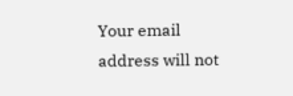Your email address will not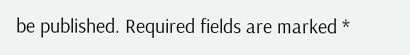be published. Required fields are marked *